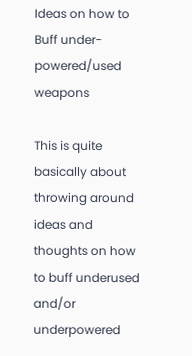Ideas on how to Buff under-powered/used weapons

This is quite basically about throwing around ideas and thoughts on how to buff underused and/or underpowered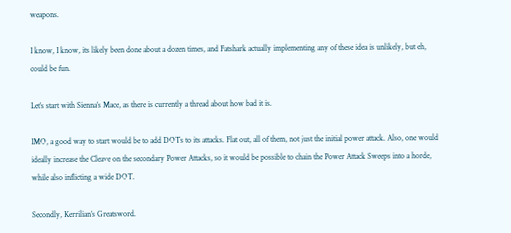weapons.

I know, I know, its likely been done about a dozen times, and Fatshark actually implementing any of these idea is unlikely, but eh, could be fun.

Let’s start with Sienna’s Mace, as there is currently a thread about how bad it is.

IMO, a good way to start would be to add DOTs to its attacks. Flat out, all of them, not just the initial power attack. Also, one would ideally increase the Cleave on the secondary Power Attacks, so it would be possible to chain the Power Attack Sweeps into a horde, while also inflicting a wide DOT.

Secondly, Kerrilian’s Greatsword.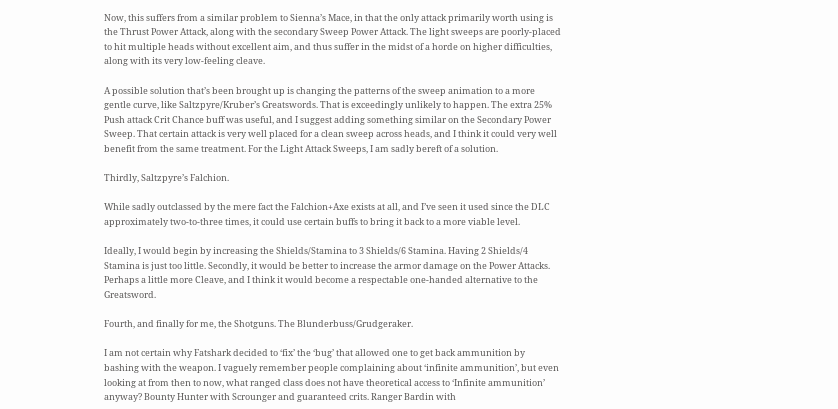Now, this suffers from a similar problem to Sienna’s Mace, in that the only attack primarily worth using is the Thrust Power Attack, along with the secondary Sweep Power Attack. The light sweeps are poorly-placed to hit multiple heads without excellent aim, and thus suffer in the midst of a horde on higher difficulties, along with its very low-feeling cleave.

A possible solution that’s been brought up is changing the patterns of the sweep animation to a more gentle curve, like Saltzpyre/Kruber’s Greatswords. That is exceedingly unlikely to happen. The extra 25% Push attack Crit Chance buff was useful, and I suggest adding something similar on the Secondary Power Sweep. That certain attack is very well placed for a clean sweep across heads, and I think it could very well benefit from the same treatment. For the Light Attack Sweeps, I am sadly bereft of a solution.

Thirdly, Saltzpyre’s Falchion.

While sadly outclassed by the mere fact the Falchion+Axe exists at all, and I’ve seen it used since the DLC approximately two-to-three times, it could use certain buffs to bring it back to a more viable level.

Ideally, I would begin by increasing the Shields/Stamina to 3 Shields/6 Stamina. Having 2 Shields/4 Stamina is just too little. Secondly, it would be better to increase the armor damage on the Power Attacks. Perhaps a little more Cleave, and I think it would become a respectable one-handed alternative to the Greatsword.

Fourth, and finally for me, the Shotguns. The Blunderbuss/Grudgeraker.

I am not certain why Fatshark decided to ‘fix’ the ‘bug’ that allowed one to get back ammunition by bashing with the weapon. I vaguely remember people complaining about ‘infinite ammunition’, but even looking at from then to now, what ranged class does not have theoretical access to ‘Infinite ammunition’ anyway? Bounty Hunter with Scrounger and guaranteed crits. Ranger Bardin with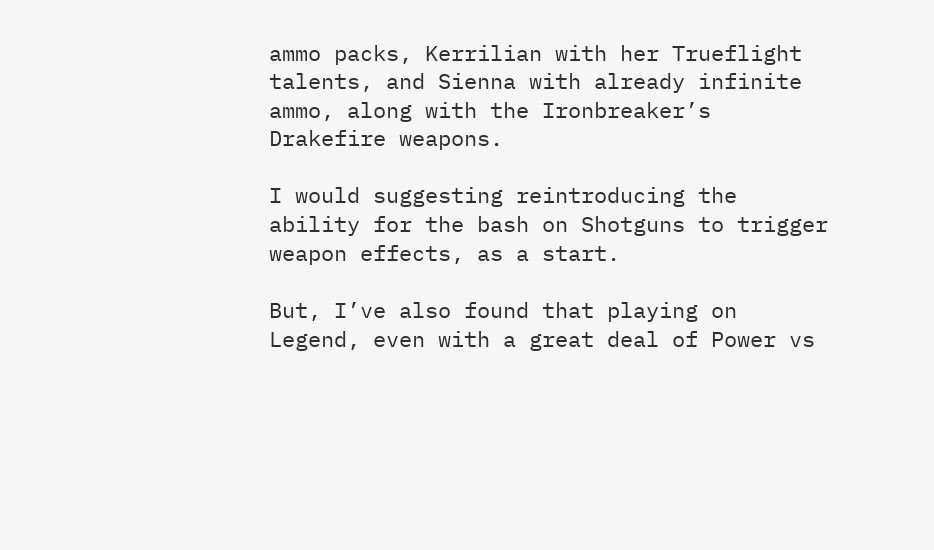ammo packs, Kerrilian with her Trueflight talents, and Sienna with already infinite ammo, along with the Ironbreaker’s Drakefire weapons.

I would suggesting reintroducing the ability for the bash on Shotguns to trigger weapon effects, as a start.

But, I’ve also found that playing on Legend, even with a great deal of Power vs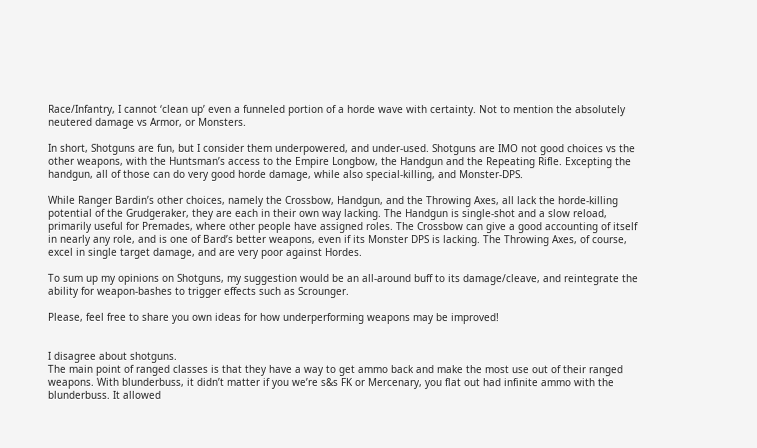Race/Infantry, I cannot ‘clean up’ even a funneled portion of a horde wave with certainty. Not to mention the absolutely neutered damage vs Armor, or Monsters.

In short, Shotguns are fun, but I consider them underpowered, and under-used. Shotguns are IMO not good choices vs the other weapons, with the Huntsman’s access to the Empire Longbow, the Handgun and the Repeating Rifle. Excepting the handgun, all of those can do very good horde damage, while also special-killing, and Monster-DPS.

While Ranger Bardin’s other choices, namely the Crossbow, Handgun, and the Throwing Axes, all lack the horde-killing potential of the Grudgeraker, they are each in their own way lacking. The Handgun is single-shot and a slow reload, primarily useful for Premades, where other people have assigned roles. The Crossbow can give a good accounting of itself in nearly any role, and is one of Bard’s better weapons, even if its Monster DPS is lacking. The Throwing Axes, of course, excel in single target damage, and are very poor against Hordes.

To sum up my opinions on Shotguns, my suggestion would be an all-around buff to its damage/cleave, and reintegrate the ability for weapon-bashes to trigger effects such as Scrounger.

Please, feel free to share you own ideas for how underperforming weapons may be improved!


I disagree about shotguns.
The main point of ranged classes is that they have a way to get ammo back and make the most use out of their ranged weapons. With blunderbuss, it didn’t matter if you we’re s&s FK or Mercenary, you flat out had infinite ammo with the blunderbuss. It allowed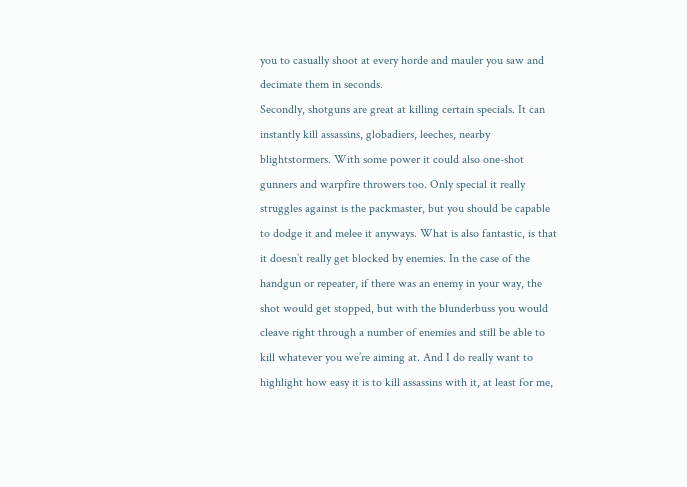you to casually shoot at every horde and mauler you saw and decimate them in seconds.
Secondly, shotguns are great at killing certain specials. It can instantly kill assassins, globadiers, leeches, nearby blightstormers. With some power it could also one-shot gunners and warpfire throwers too. Only special it really struggles against is the packmaster, but you should be capable to dodge it and melee it anyways. What is also fantastic, is that it doesn’t really get blocked by enemies. In the case of the handgun or repeater, if there was an enemy in your way, the shot would get stopped, but with the blunderbuss you would cleave right through a number of enemies and still be able to kill whatever you we’re aiming at. And I do really want to highlight how easy it is to kill assassins with it, at least for me,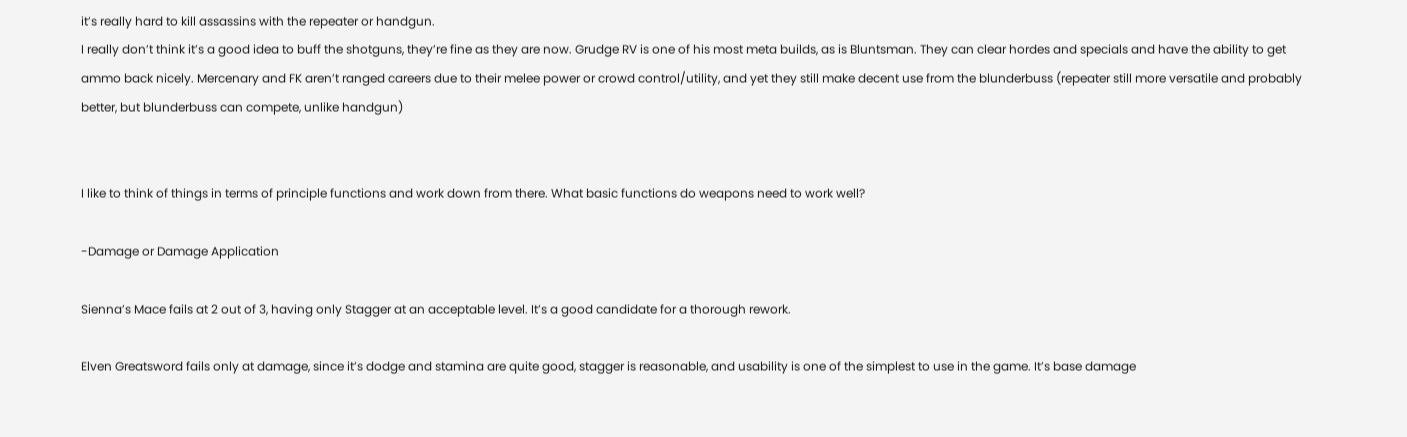it’s really hard to kill assassins with the repeater or handgun.
I really don’t think it’s a good idea to buff the shotguns, they’re fine as they are now. Grudge RV is one of his most meta builds, as is Bluntsman. They can clear hordes and specials and have the ability to get ammo back nicely. Mercenary and FK aren’t ranged careers due to their melee power or crowd control/utility, and yet they still make decent use from the blunderbuss (repeater still more versatile and probably better, but blunderbuss can compete, unlike handgun)


I like to think of things in terms of principle functions and work down from there. What basic functions do weapons need to work well?

-Damage or Damage Application

Sienna’s Mace fails at 2 out of 3, having only Stagger at an acceptable level. It’s a good candidate for a thorough rework.

Elven Greatsword fails only at damage, since it’s dodge and stamina are quite good, stagger is reasonable, and usability is one of the simplest to use in the game. It’s base damage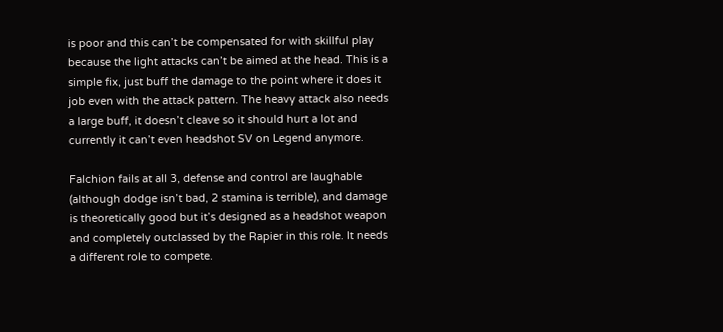is poor and this can’t be compensated for with skillful play because the light attacks can’t be aimed at the head. This is a simple fix, just buff the damage to the point where it does it job even with the attack pattern. The heavy attack also needs a large buff, it doesn’t cleave so it should hurt a lot and currently it can’t even headshot SV on Legend anymore.

Falchion fails at all 3, defense and control are laughable (although dodge isn’t bad, 2 stamina is terrible), and damage is theoretically good but it’s designed as a headshot weapon and completely outclassed by the Rapier in this role. It needs a different role to compete.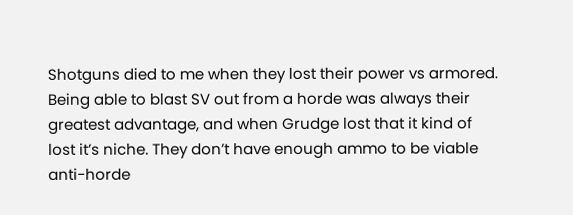Shotguns died to me when they lost their power vs armored. Being able to blast SV out from a horde was always their greatest advantage, and when Grudge lost that it kind of lost it’s niche. They don’t have enough ammo to be viable anti-horde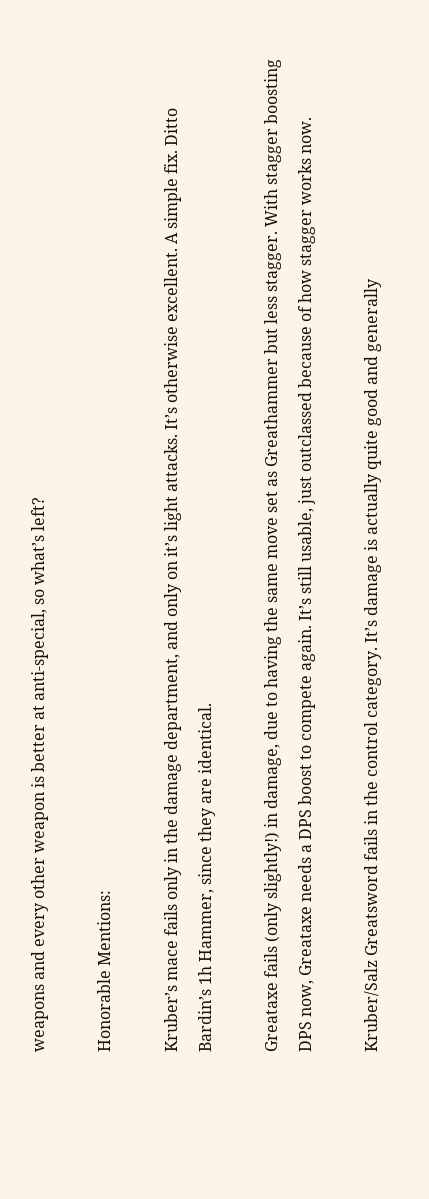weapons and every other weapon is better at anti-special, so what’s left?

Honorable Mentions:

Kruber’s mace fails only in the damage department, and only on it’s light attacks. It’s otherwise excellent. A simple fix. Ditto Bardin’s 1h Hammer, since they are identical.

Greataxe fails (only slightly!) in damage, due to having the same move set as Greathammer but less stagger. With stagger boosting DPS now, Greataxe needs a DPS boost to compete again. It’s still usable, just outclassed because of how stagger works now.

Kruber/Salz Greatsword fails in the control category. It’s damage is actually quite good and generally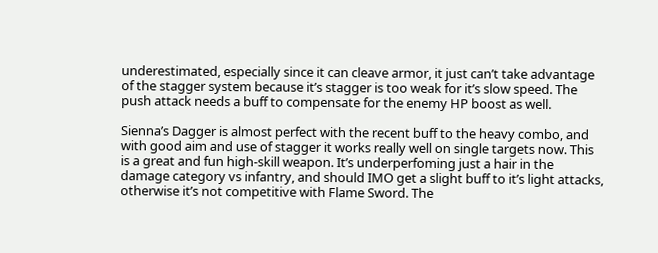underestimated, especially since it can cleave armor, it just can’t take advantage of the stagger system because it’s stagger is too weak for it’s slow speed. The push attack needs a buff to compensate for the enemy HP boost as well.

Sienna’s Dagger is almost perfect with the recent buff to the heavy combo, and with good aim and use of stagger it works really well on single targets now. This is a great and fun high-skill weapon. It’s underperfoming just a hair in the damage category vs infantry, and should IMO get a slight buff to it’s light attacks, otherwise it’s not competitive with Flame Sword. The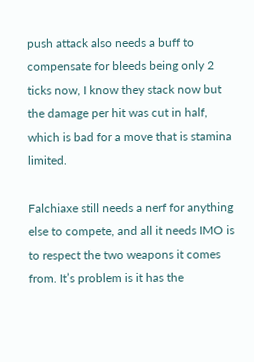push attack also needs a buff to compensate for bleeds being only 2 ticks now, I know they stack now but the damage per hit was cut in half, which is bad for a move that is stamina limited.

Falchiaxe still needs a nerf for anything else to compete, and all it needs IMO is to respect the two weapons it comes from. It’s problem is it has the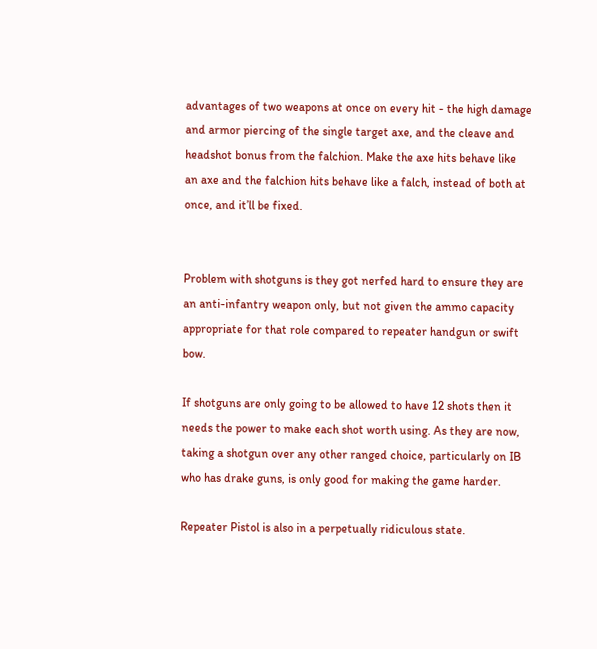advantages of two weapons at once on every hit - the high damage and armor piercing of the single target axe, and the cleave and headshot bonus from the falchion. Make the axe hits behave like an axe and the falchion hits behave like a falch, instead of both at once, and it’ll be fixed.


Problem with shotguns is they got nerfed hard to ensure they are an anti-infantry weapon only, but not given the ammo capacity appropriate for that role compared to repeater handgun or swift bow.

If shotguns are only going to be allowed to have 12 shots then it needs the power to make each shot worth using. As they are now, taking a shotgun over any other ranged choice, particularly on IB who has drake guns, is only good for making the game harder.

Repeater Pistol is also in a perpetually ridiculous state.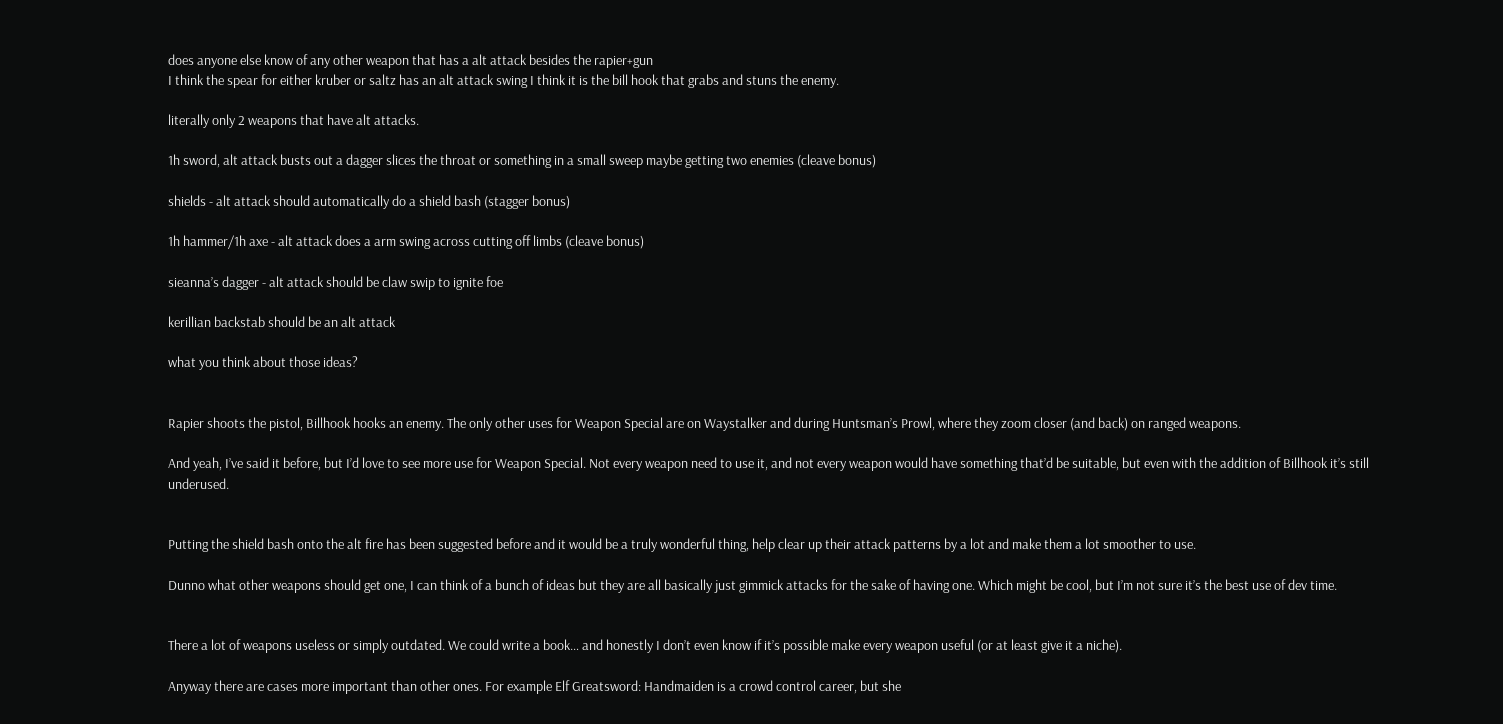does anyone else know of any other weapon that has a alt attack besides the rapier+gun
I think the spear for either kruber or saltz has an alt attack swing I think it is the bill hook that grabs and stuns the enemy.

literally only 2 weapons that have alt attacks.

1h sword, alt attack busts out a dagger slices the throat or something in a small sweep maybe getting two enemies (cleave bonus)

shields - alt attack should automatically do a shield bash (stagger bonus)

1h hammer/1h axe - alt attack does a arm swing across cutting off limbs (cleave bonus)

sieanna’s dagger - alt attack should be claw swip to ignite foe

kerillian backstab should be an alt attack

what you think about those ideas?


Rapier shoots the pistol, Billhook hooks an enemy. The only other uses for Weapon Special are on Waystalker and during Huntsman’s Prowl, where they zoom closer (and back) on ranged weapons.

And yeah, I’ve said it before, but I’d love to see more use for Weapon Special. Not every weapon need to use it, and not every weapon would have something that’d be suitable, but even with the addition of Billhook it’s still underused.


Putting the shield bash onto the alt fire has been suggested before and it would be a truly wonderful thing, help clear up their attack patterns by a lot and make them a lot smoother to use.

Dunno what other weapons should get one, I can think of a bunch of ideas but they are all basically just gimmick attacks for the sake of having one. Which might be cool, but I’m not sure it’s the best use of dev time.


There a lot of weapons useless or simply outdated. We could write a book… and honestly I don’t even know if it’s possible make every weapon useful (or at least give it a niche).

Anyway there are cases more important than other ones. For example Elf Greatsword: Handmaiden is a crowd control career, but she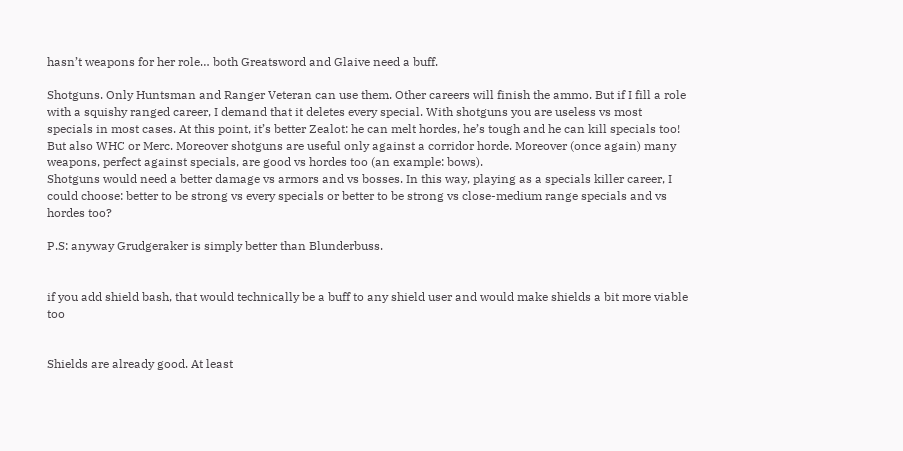hasn’t weapons for her role… both Greatsword and Glaive need a buff.

Shotguns. Only Huntsman and Ranger Veteran can use them. Other careers will finish the ammo. But if I fill a role with a squishy ranged career, I demand that it deletes every special. With shotguns you are useless vs most specials in most cases. At this point, it’s better Zealot: he can melt hordes, he’s tough and he can kill specials too! But also WHC or Merc. Moreover shotguns are useful only against a corridor horde. Moreover (once again) many weapons, perfect against specials, are good vs hordes too (an example: bows).
Shotguns would need a better damage vs armors and vs bosses. In this way, playing as a specials killer career, I could choose: better to be strong vs every specials or better to be strong vs close-medium range specials and vs hordes too?

P.S: anyway Grudgeraker is simply better than Blunderbuss.


if you add shield bash, that would technically be a buff to any shield user and would make shields a bit more viable too


Shields are already good. At least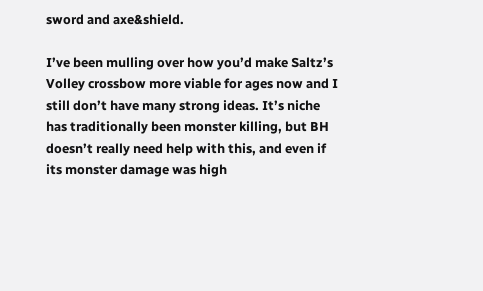sword and axe&shield.

I’ve been mulling over how you’d make Saltz’s Volley crossbow more viable for ages now and I still don’t have many strong ideas. It’s niche has traditionally been monster killing, but BH doesn’t really need help with this, and even if its monster damage was high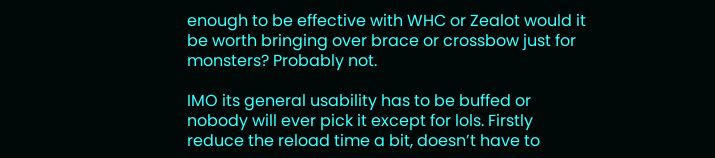enough to be effective with WHC or Zealot would it be worth bringing over brace or crossbow just for monsters? Probably not.

IMO its general usability has to be buffed or nobody will ever pick it except for lols. Firstly reduce the reload time a bit, doesn’t have to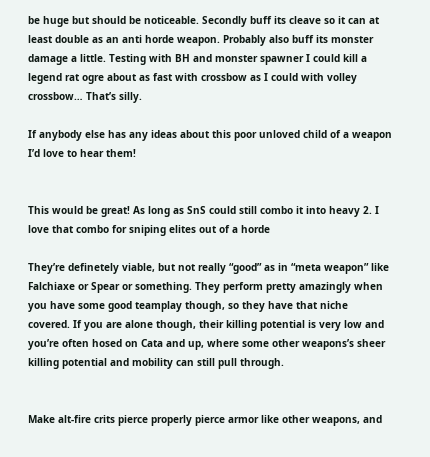be huge but should be noticeable. Secondly buff its cleave so it can at least double as an anti horde weapon. Probably also buff its monster damage a little. Testing with BH and monster spawner I could kill a legend rat ogre about as fast with crossbow as I could with volley crossbow… That’s silly.

If anybody else has any ideas about this poor unloved child of a weapon I’d love to hear them!


This would be great! As long as SnS could still combo it into heavy 2. I love that combo for sniping elites out of a horde

They’re definetely viable, but not really “good” as in “meta weapon” like Falchiaxe or Spear or something. They perform pretty amazingly when you have some good teamplay though, so they have that niche covered. If you are alone though, their killing potential is very low and you’re often hosed on Cata and up, where some other weapons’s sheer killing potential and mobility can still pull through.


Make alt-fire crits pierce properly pierce armor like other weapons, and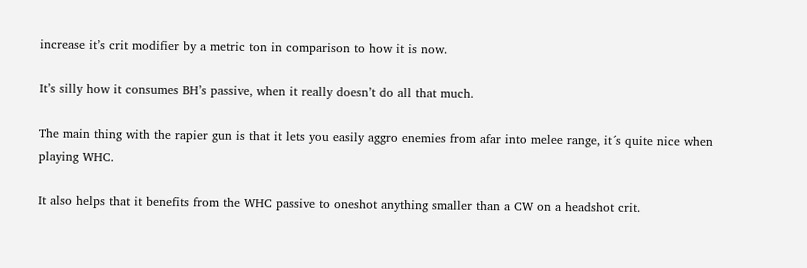increase it’s crit modifier by a metric ton in comparison to how it is now.

It’s silly how it consumes BH’s passive, when it really doesn’t do all that much.

The main thing with the rapier gun is that it lets you easily aggro enemies from afar into melee range, it´s quite nice when playing WHC.

It also helps that it benefits from the WHC passive to oneshot anything smaller than a CW on a headshot crit.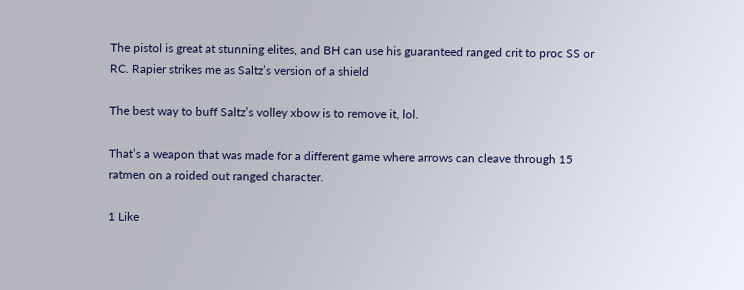The pistol is great at stunning elites, and BH can use his guaranteed ranged crit to proc SS or RC. Rapier strikes me as Saltz’s version of a shield

The best way to buff Saltz’s volley xbow is to remove it, lol.

That’s a weapon that was made for a different game where arrows can cleave through 15 ratmen on a roided out ranged character.

1 Like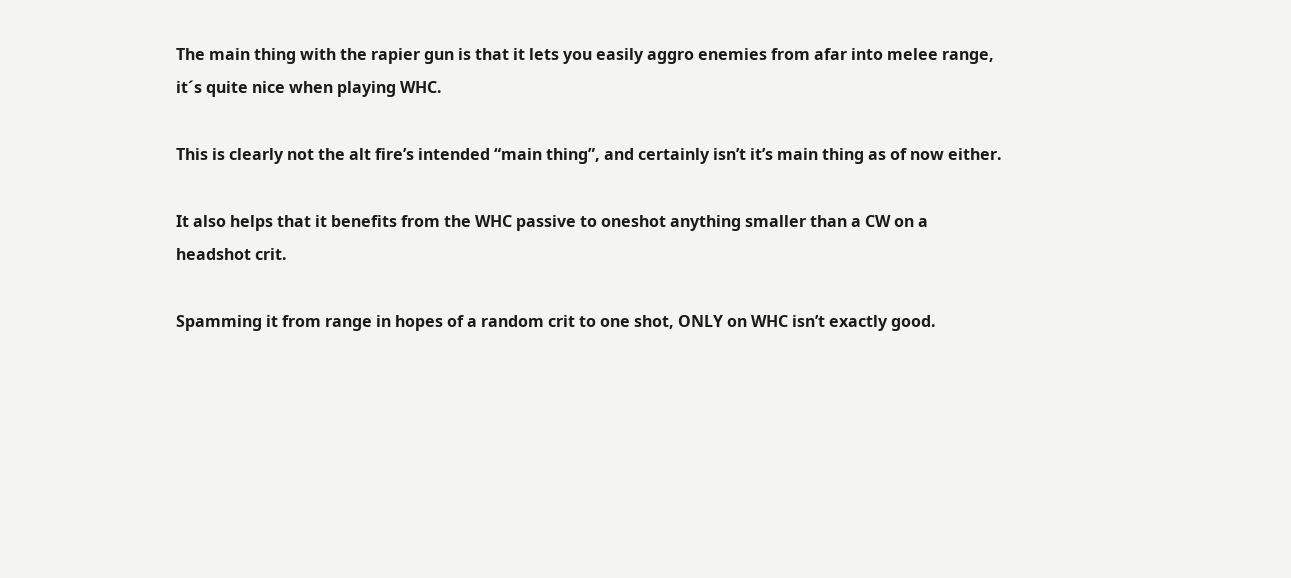The main thing with the rapier gun is that it lets you easily aggro enemies from afar into melee range, it´s quite nice when playing WHC.

This is clearly not the alt fire’s intended “main thing”, and certainly isn’t it’s main thing as of now either.

It also helps that it benefits from the WHC passive to oneshot anything smaller than a CW on a headshot crit.

Spamming it from range in hopes of a random crit to one shot, ONLY on WHC isn’t exactly good.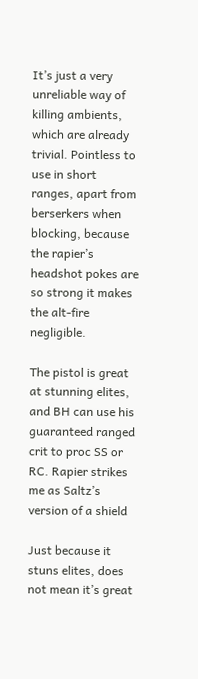It’s just a very unreliable way of killing ambients, which are already trivial. Pointless to use in short ranges, apart from berserkers when blocking, because the rapier’s headshot pokes are so strong it makes the alt-fire negligible.

The pistol is great at stunning elites, and BH can use his guaranteed ranged crit to proc SS or RC. Rapier strikes me as Saltz’s version of a shield

Just because it stuns elites, does not mean it’s great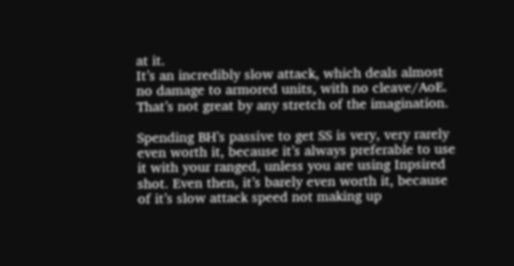at it.
It’s an incredibly slow attack, which deals almost no damage to armored units, with no cleave/AoE. That’s not great by any stretch of the imagination.

Spending BH’s passive to get SS is very, very rarely even worth it, because it’s always preferable to use it with your ranged, unless you are using Inpsired shot. Even then, it’s barely even worth it, because of it’s slow attack speed not making up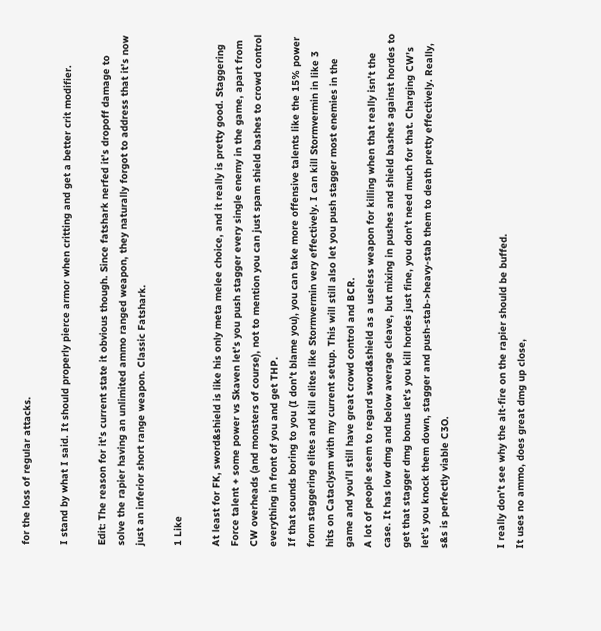for the loss of regular attacks.

I stand by what I said. It should properly pierce armor when critting and get a better crit modifier.

Edit: The reason for it’s current state it obvious though. Since fatshark nerfed it’s dropoff damage to solve the rapier having an unlimited ammo ranged weapon, they naturally forgot to address that it’s now just an inferior short range weapon. Classic Fatshark.

1 Like

At least for FK, sword&shield is like his only meta melee choice, and it really is pretty good. Staggering Force talent + some power vs Skaven let’s you push stagger every single enemy in the game, apart from CW overheads (and monsters of course), not to mention you can just spam shield bashes to crowd control everything in front of you and get THP.
If that sounds boring to you (I don’t blame you), you can take more offensive talents like the 15% power from staggering elites and kill elites like Stormvermin very effectively. I can kill Stormvermin in like 3 hits on Cataclysm with my current setup. This will still also let you push stagger most enemies in the game and you’ll still have great crowd control and BCR.
A lot of people seem to regard sword&shield as a useless weapon for killing when that really isn’t the case. It has low dmg and below average cleave, but mixing in pushes and shield bashes against hordes to get that stagger dmg bonus let’s you kill hordes just fine, you don’t need much for that. Charging CW’s let’s you knock them down, stagger and push-stab->heavy-stab them to death pretty effectively. Really, s&s is perfectly viable C3O.


I really don’t see why the alt-fire on the rapier should be buffed.
It uses no ammo, does great dmg up close,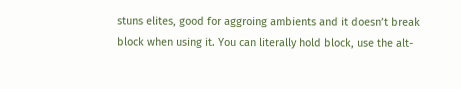stuns elites, good for aggroing ambients and it doesn’t break block when using it. You can literally hold block, use the alt-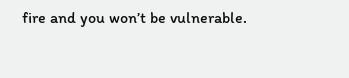fire and you won’t be vulnerable.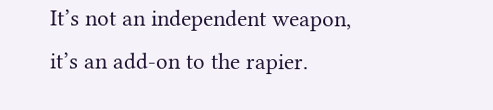It’s not an independent weapon, it’s an add-on to the rapier.